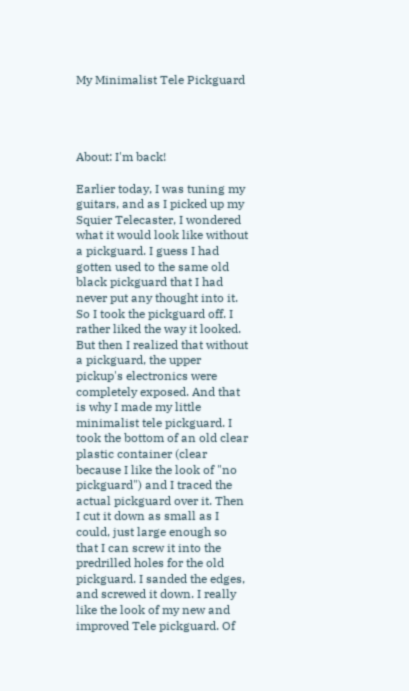My Minimalist Tele Pickguard




About: I'm back!

Earlier today, I was tuning my guitars, and as I picked up my Squier Telecaster, I wondered what it would look like without a pickguard. I guess I had gotten used to the same old black pickguard that I had never put any thought into it. So I took the pickguard off. I rather liked the way it looked. But then I realized that without a pickguard, the upper pickup's electronics were completely exposed. And that is why I made my little minimalist tele pickguard. I took the bottom of an old clear plastic container (clear because I like the look of "no pickguard") and I traced the actual pickguard over it. Then I cut it down as small as I could, just large enough so that I can screw it into the predrilled holes for the old pickguard. I sanded the edges, and screwed it down. I really like the look of my new and improved Tele pickguard. Of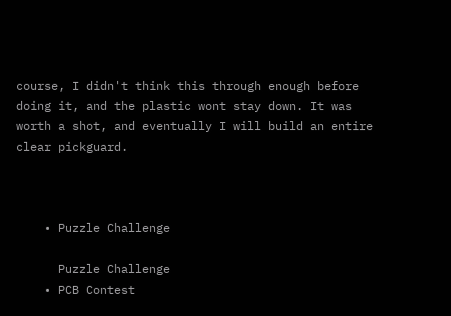course, I didn't think this through enough before doing it, and the plastic wont stay down. It was worth a shot, and eventually I will build an entire clear pickguard.



    • Puzzle Challenge

      Puzzle Challenge
    • PCB Contest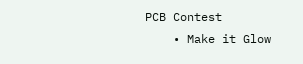PCB Contest
    • Make it Glow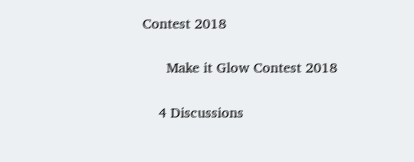Contest 2018

      Make it Glow Contest 2018

    4 Discussions